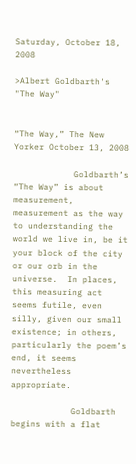Saturday, October 18, 2008

>Albert Goldbarth's "The Way"


“The Way,” The New Yorker October 13, 2008

            Goldbarth’s “The Way” is about measurement, measurement as the way to understanding the world we live in, be it your block of the city or our orb in the universe.  In places, this measuring act seems futile, even silly, given our small existence; in others, particularly the poem’s end, it seems nevertheless appropriate.

            Goldbarth begins with a flat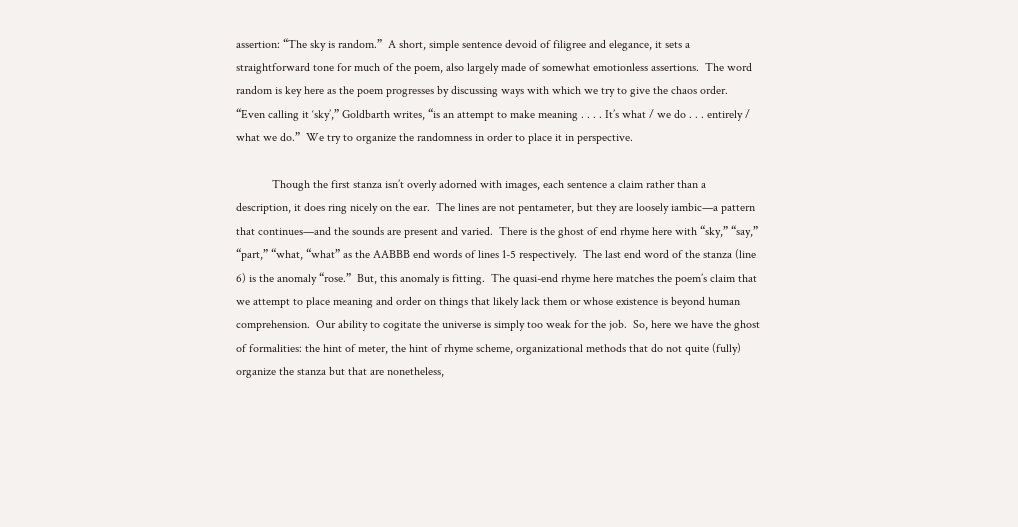assertion: “The sky is random.”  A short, simple sentence devoid of filigree and elegance, it sets a straightforward tone for much of the poem, also largely made of somewhat emotionless assertions.  The word random is key here as the poem progresses by discussing ways with which we try to give the chaos order.  “Even calling it ‘sky’,” Goldbarth writes, “is an attempt to make meaning . . . . It’s what / we do . . . entirely / what we do.”  We try to organize the randomness in order to place it in perspective.

            Though the first stanza isn’t overly adorned with images, each sentence a claim rather than a description, it does ring nicely on the ear.  The lines are not pentameter, but they are loosely iambic—a pattern that continues—and the sounds are present and varied.  There is the ghost of end rhyme here with “sky,” “say,” “part,” “what, “what” as the AABBB end words of lines 1-5 respectively.  The last end word of the stanza (line 6) is the anomaly “rose.”  But, this anomaly is fitting.  The quasi-end rhyme here matches the poem’s claim that we attempt to place meaning and order on things that likely lack them or whose existence is beyond human comprehension.  Our ability to cogitate the universe is simply too weak for the job.  So, here we have the ghost of formalities: the hint of meter, the hint of rhyme scheme, organizational methods that do not quite (fully) organize the stanza but that are nonetheless,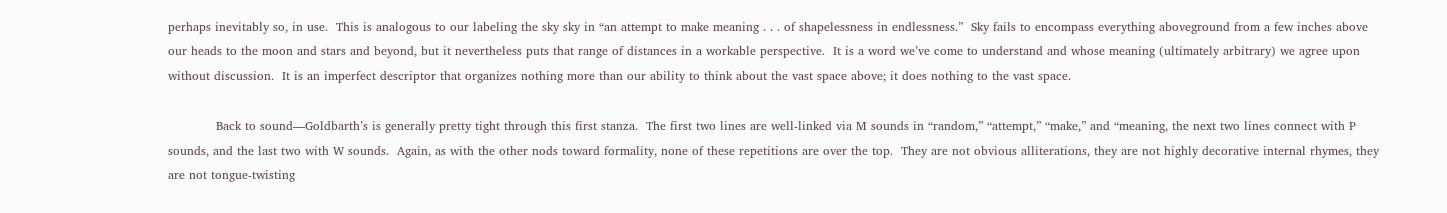perhaps inevitably so, in use.  This is analogous to our labeling the sky sky in “an attempt to make meaning . . . of shapelessness in endlessness.”  Sky fails to encompass everything aboveground from a few inches above our heads to the moon and stars and beyond, but it nevertheless puts that range of distances in a workable perspective.  It is a word we’ve come to understand and whose meaning (ultimately arbitrary) we agree upon without discussion.  It is an imperfect descriptor that organizes nothing more than our ability to think about the vast space above; it does nothing to the vast space.

            Back to sound—Goldbarth’s is generally pretty tight through this first stanza.  The first two lines are well-linked via M sounds in “random,” “attempt,” “make,” and “meaning, the next two lines connect with P sounds, and the last two with W sounds.  Again, as with the other nods toward formality, none of these repetitions are over the top.  They are not obvious alliterations, they are not highly decorative internal rhymes, they are not tongue-twisting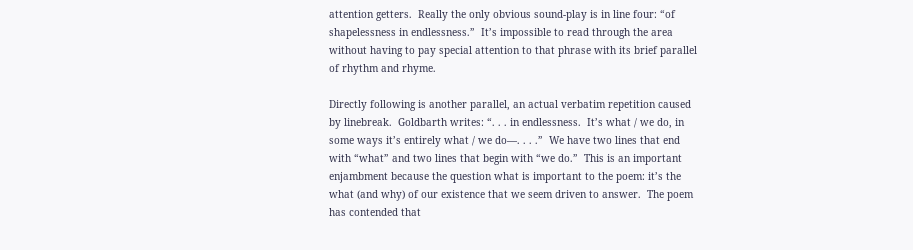attention getters.  Really the only obvious sound-play is in line four: “of shapelessness in endlessness.”  It’s impossible to read through the area without having to pay special attention to that phrase with its brief parallel of rhythm and rhyme.

Directly following is another parallel, an actual verbatim repetition caused by linebreak.  Goldbarth writes: “. . . in endlessness.  It’s what / we do, in some ways it’s entirely what / we do—. . . .”  We have two lines that end with “what” and two lines that begin with “we do.”  This is an important enjambment because the question what is important to the poem: it’s the what (and why) of our existence that we seem driven to answer.  The poem has contended that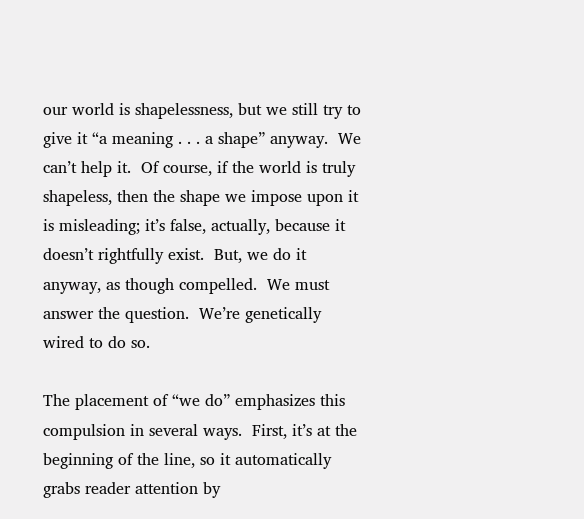our world is shapelessness, but we still try to give it “a meaning . . . a shape” anyway.  We can’t help it.  Of course, if the world is truly shapeless, then the shape we impose upon it is misleading; it’s false, actually, because it doesn’t rightfully exist.  But, we do it anyway, as though compelled.  We must answer the question.  We’re genetically wired to do so.

The placement of “we do” emphasizes this compulsion in several ways.  First, it’s at the beginning of the line, so it automatically grabs reader attention by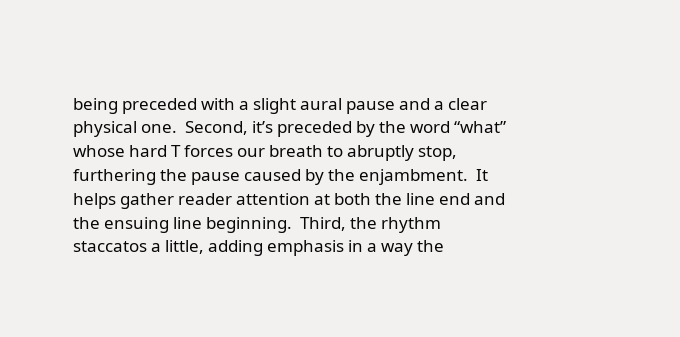being preceded with a slight aural pause and a clear physical one.  Second, it’s preceded by the word “what” whose hard T forces our breath to abruptly stop, furthering the pause caused by the enjambment.  It helps gather reader attention at both the line end and the ensuing line beginning.  Third, the rhythm staccatos a little, adding emphasis in a way the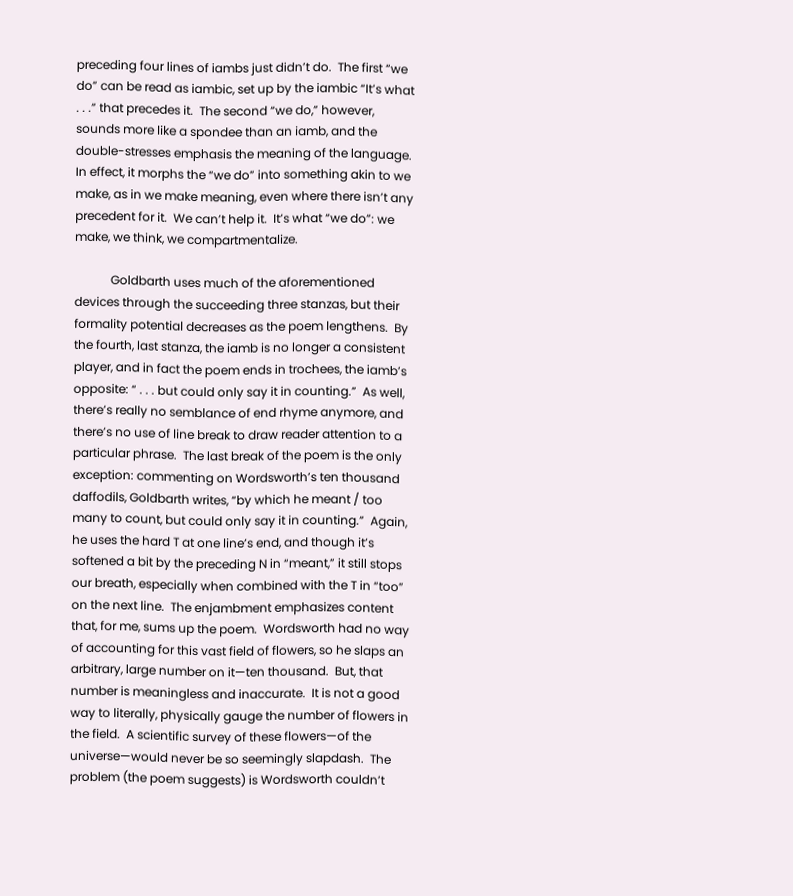preceding four lines of iambs just didn’t do.  The first “we do” can be read as iambic, set up by the iambic “It’s what . . .” that precedes it.  The second “we do,” however, sounds more like a spondee than an iamb, and the double-stresses emphasis the meaning of the language.  In effect, it morphs the “we do” into something akin to we make, as in we make meaning, even where there isn’t any precedent for it.  We can’t help it.  It’s what “we do”: we make, we think, we compartmentalize.

            Goldbarth uses much of the aforementioned devices through the succeeding three stanzas, but their formality potential decreases as the poem lengthens.  By the fourth, last stanza, the iamb is no longer a consistent player, and in fact the poem ends in trochees, the iamb’s opposite: “ . . . but could only say it in counting.”  As well, there’s really no semblance of end rhyme anymore, and there’s no use of line break to draw reader attention to a particular phrase.  The last break of the poem is the only exception: commenting on Wordsworth’s ten thousand daffodils, Goldbarth writes, “by which he meant / too many to count, but could only say it in counting.”  Again, he uses the hard T at one line’s end, and though it’s softened a bit by the preceding N in “meant,” it still stops our breath, especially when combined with the T in “too” on the next line.  The enjambment emphasizes content that, for me, sums up the poem.  Wordsworth had no way of accounting for this vast field of flowers, so he slaps an arbitrary, large number on it—ten thousand.  But, that number is meaningless and inaccurate.  It is not a good way to literally, physically gauge the number of flowers in the field.  A scientific survey of these flowers—of the universe—would never be so seemingly slapdash.  The problem (the poem suggests) is Wordsworth couldn’t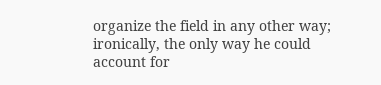organize the field in any other way; ironically, the only way he could account for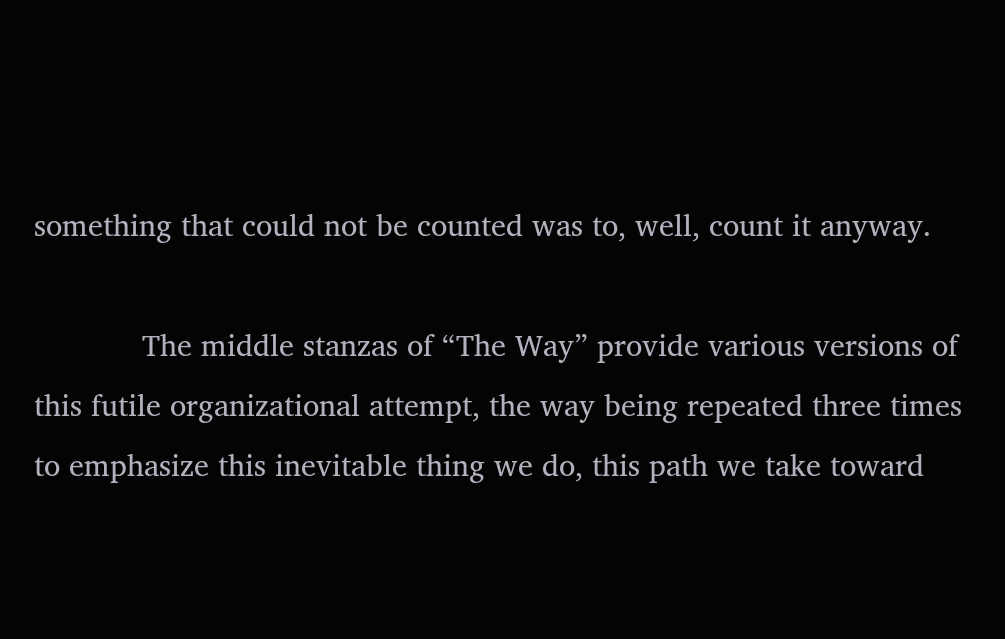something that could not be counted was to, well, count it anyway.

            The middle stanzas of “The Way” provide various versions of this futile organizational attempt, the way being repeated three times to emphasize this inevitable thing we do, this path we take toward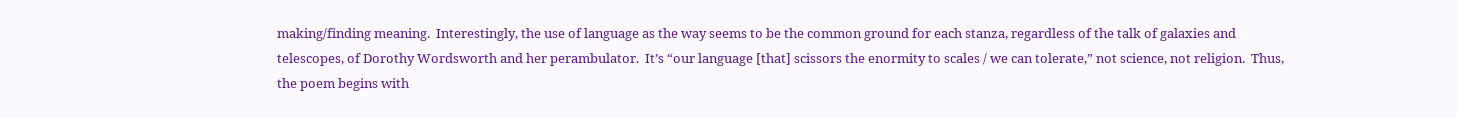making/finding meaning.  Interestingly, the use of language as the way seems to be the common ground for each stanza, regardless of the talk of galaxies and telescopes, of Dorothy Wordsworth and her perambulator.  It’s “our language [that] scissors the enormity to scales / we can tolerate,” not science, not religion.  Thus, the poem begins with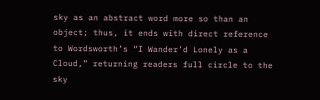sky as an abstract word more so than an object; thus, it ends with direct reference to Wordsworth’s “I Wander’d Lonely as a Cloud,” returning readers full circle to the sky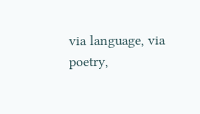via language, via poetry,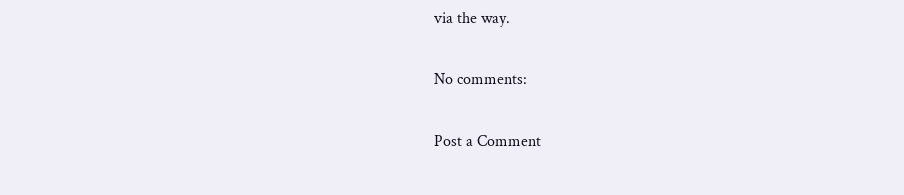via the way.

No comments:

Post a Comment